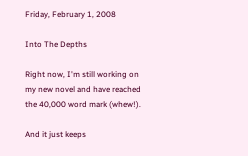Friday, February 1, 2008

Into The Depths

Right now, I'm still working on my new novel and have reached the 40,000 word mark (whew!).

And it just keeps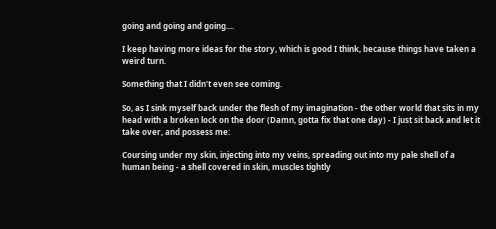going and going and going....

I keep having more ideas for the story, which is good I think, because things have taken a weird turn.

Something that I didn't even see coming.

So, as I sink myself back under the flesh of my imagination - the other world that sits in my head with a broken lock on the door (Damn, gotta fix that one day) - I just sit back and let it take over, and possess me:

Coursing under my skin, injecting into my veins, spreading out into my pale shell of a human being - a shell covered in skin, muscles tightly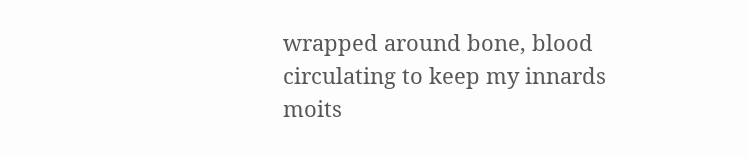wrapped around bone, blood circulating to keep my innards moits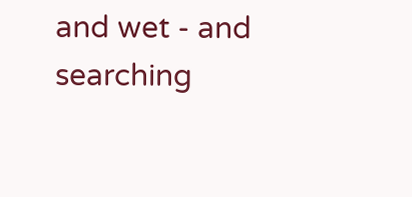and wet - and searching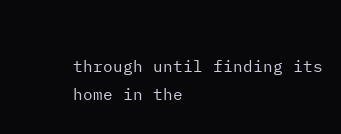through until finding its home in the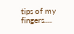tips of my fingers....